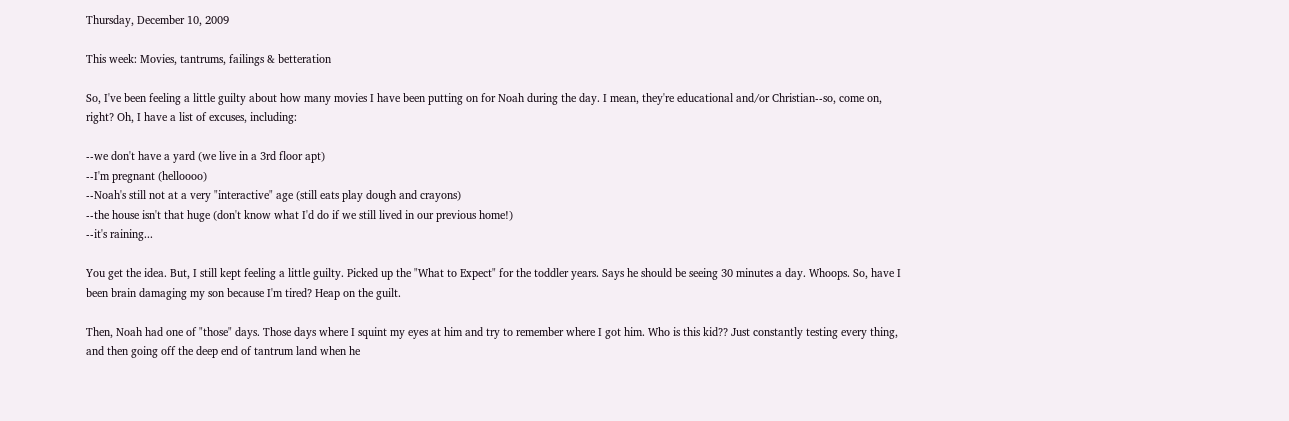Thursday, December 10, 2009

This week: Movies, tantrums, failings & betteration

So, I've been feeling a little guilty about how many movies I have been putting on for Noah during the day. I mean, they're educational and/or Christian--so, come on, right? Oh, I have a list of excuses, including:

--we don't have a yard (we live in a 3rd floor apt)
--I'm pregnant (helloooo)
--Noah's still not at a very "interactive" age (still eats play dough and crayons)
--the house isn't that huge (don't know what I'd do if we still lived in our previous home!)
--it's raining...

You get the idea. But, I still kept feeling a little guilty. Picked up the "What to Expect" for the toddler years. Says he should be seeing 30 minutes a day. Whoops. So, have I been brain damaging my son because I'm tired? Heap on the guilt.

Then, Noah had one of "those" days. Those days where I squint my eyes at him and try to remember where I got him. Who is this kid?? Just constantly testing every thing, and then going off the deep end of tantrum land when he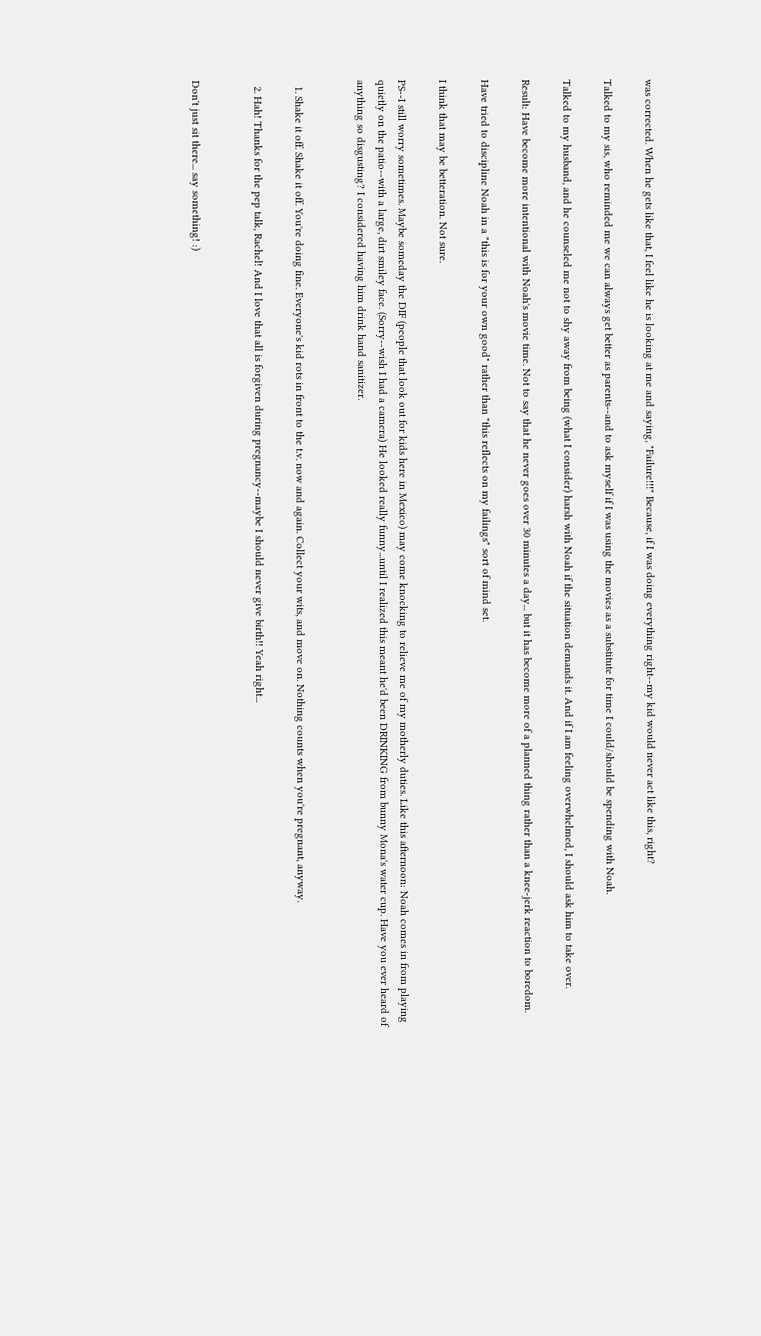was corrected. When he gets like that, I feel like he is looking at me and saying, "Failure!!!" Because, if I was doing everything right--my kid would never act like this, right?

Talked to my sis, who reminded me we can always get better as parents--and to ask myself if I was using the movies as a substitute for time I could/should be spending with Noah.

Talked to my husband, and he counseled me not to shy away from being (what I consider) harsh with Noah if the situation demands it. And if I am feeling overwhelmed, I should ask him to take over.

Result: Have become more intentional with Noah's movie time. Not to say that he never goes over 30 minutes a day... but it has become more of a planned thing rather than a knee-jerk reaction to boredom.

Have tried to discipline Noah in a "this is for your own good" rather than "this reflects on my failings" sort of mind set.

I think that may be betteration. Not sure.

PS--I still worry sometimes. Maybe someday the DIF (people that look out for kids here in Mexico) may come knocking to relieve me of my motherly duties. Like this afternoon: Noah comes in from playing quietly on the patio--with a large, dirt smiley face. (Sorry--wish I had a camera) He looked really funny...until I realized this meant he'd been DRINKING from bunny Mona's water cup. Have you ever heard of anything so disgusting? I considered having him drink hand sanitizer.


  1. Shake it off. Shake it off. You're doing fine. Everyone's kid rots in front to the t.v. now and again. Collect your wits, and move on. Nothing counts when you're pregnant, anyway.

  2. Hah! Thanks for the pep talk, Rachel! And I love that all is forgiven during pregnancy--maybe I should never give birth!! Yeah right...


Don't just sit there... say something! :)